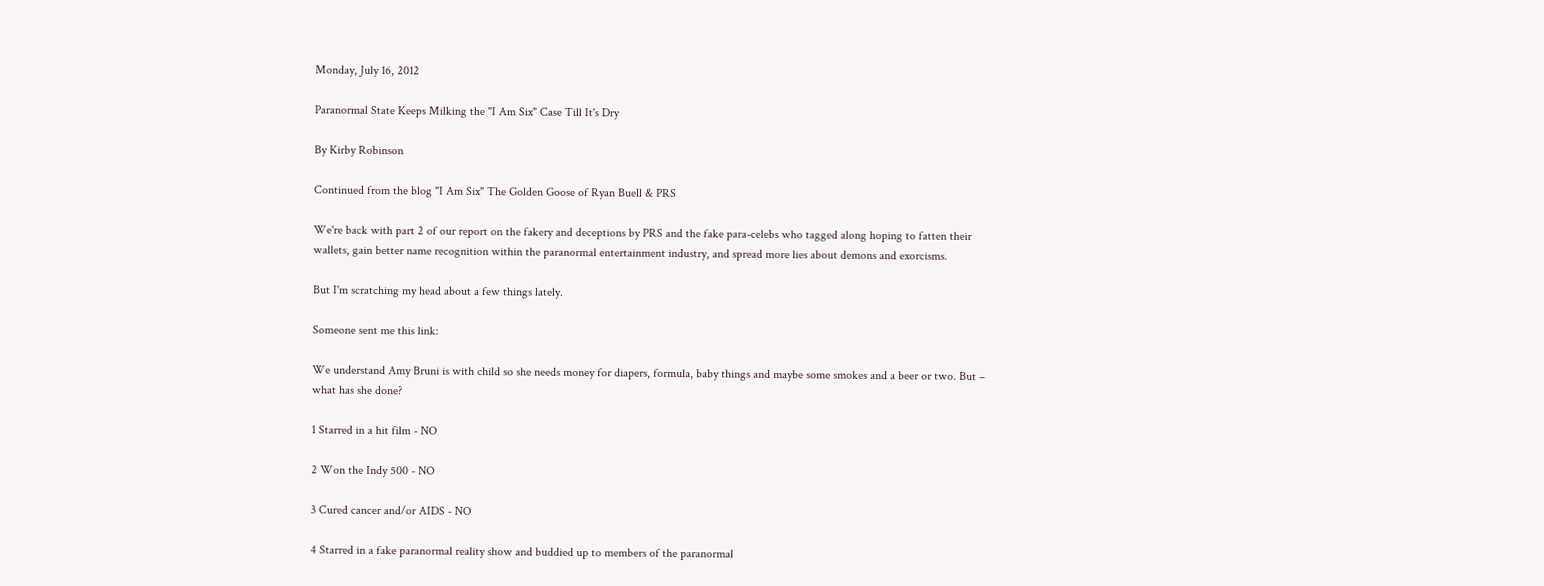Monday, July 16, 2012

Paranormal State Keeps Milking the "I Am Six" Case Till It's Dry

By Kirby Robinson

Continued from the blog "I Am Six" The Golden Goose of Ryan Buell & PRS

We're back with part 2 of our report on the fakery and deceptions by PRS and the fake para-celebs who tagged along hoping to fatten their wallets, gain better name recognition within the paranormal entertainment industry, and spread more lies about demons and exorcisms.

But I'm scratching my head about a few things lately.

Someone sent me this link:

We understand Amy Bruni is with child so she needs money for diapers, formula, baby things and maybe some smokes and a beer or two. But – what has she done?

1 Starred in a hit film - NO

2 Won the Indy 500 - NO

3 Cured cancer and/or AIDS - NO

4 Starred in a fake paranormal reality show and buddied up to members of the paranormal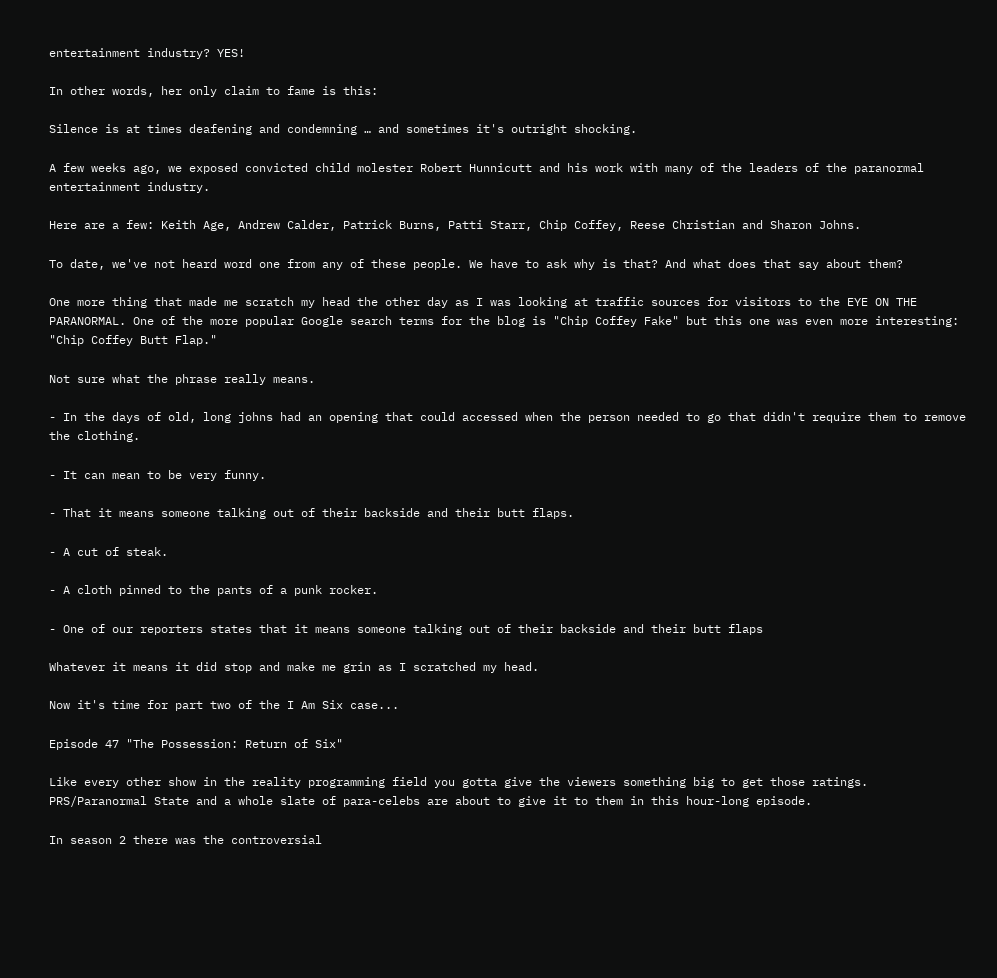entertainment industry? YES!

In other words, her only claim to fame is this:

Silence is at times deafening and condemning … and sometimes it's outright shocking.

A few weeks ago, we exposed convicted child molester Robert Hunnicutt and his work with many of the leaders of the paranormal entertainment industry.

Here are a few: Keith Age, Andrew Calder, Patrick Burns, Patti Starr, Chip Coffey, Reese Christian and Sharon Johns.

To date, we've not heard word one from any of these people. We have to ask why is that? And what does that say about them?

One more thing that made me scratch my head the other day as I was looking at traffic sources for visitors to the EYE ON THE PARANORMAL. One of the more popular Google search terms for the blog is "Chip Coffey Fake" but this one was even more interesting: "Chip Coffey Butt Flap."

Not sure what the phrase really means.

- In the days of old, long johns had an opening that could accessed when the person needed to go that didn't require them to remove the clothing.

- It can mean to be very funny.

- That it means someone talking out of their backside and their butt flaps.

- A cut of steak.

- A cloth pinned to the pants of a punk rocker.

- One of our reporters states that it means someone talking out of their backside and their butt flaps

Whatever it means it did stop and make me grin as I scratched my head.

Now it's time for part two of the I Am Six case...

Episode 47 "The Possession: Return of Six"

Like every other show in the reality programming field you gotta give the viewers something big to get those ratings. PRS/Paranormal State and a whole slate of para-celebs are about to give it to them in this hour-long episode.

In season 2 there was the controversial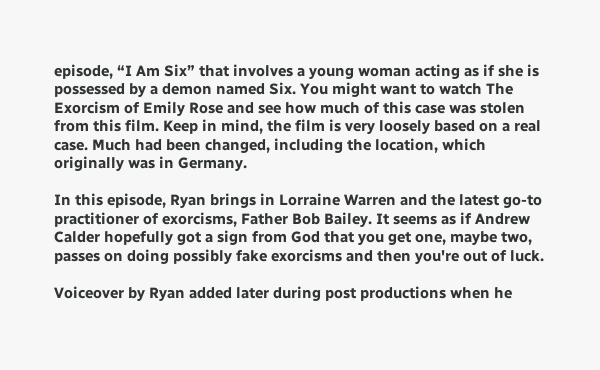episode, “I Am Six” that involves a young woman acting as if she is possessed by a demon named Six. You might want to watch The Exorcism of Emily Rose and see how much of this case was stolen from this film. Keep in mind, the film is very loosely based on a real case. Much had been changed, including the location, which originally was in Germany.

In this episode, Ryan brings in Lorraine Warren and the latest go-to practitioner of exorcisms, Father Bob Bailey. It seems as if Andrew Calder hopefully got a sign from God that you get one, maybe two, passes on doing possibly fake exorcisms and then you're out of luck.

Voiceover by Ryan added later during post productions when he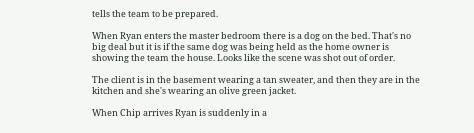tells the team to be prepared.

When Ryan enters the master bedroom there is a dog on the bed. That's no big deal but it is if the same dog was being held as the home owner is showing the team the house. Looks like the scene was shot out of order.

The client is in the basement wearing a tan sweater, and then they are in the kitchen and she's wearing an olive green jacket.

When Chip arrives Ryan is suddenly in a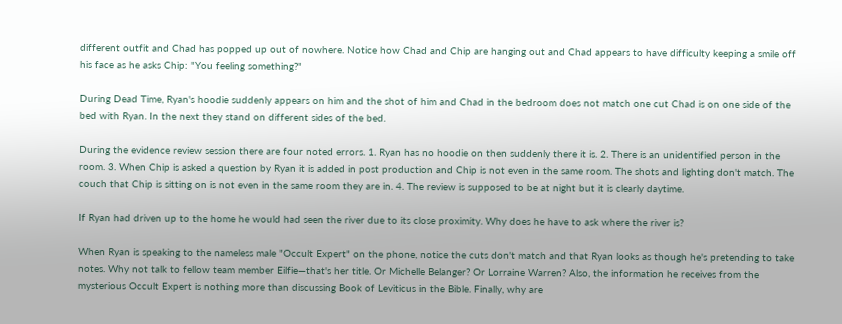different outfit and Chad has popped up out of nowhere. Notice how Chad and Chip are hanging out and Chad appears to have difficulty keeping a smile off his face as he asks Chip: "You feeling something?"

During Dead Time, Ryan's hoodie suddenly appears on him and the shot of him and Chad in the bedroom does not match one cut Chad is on one side of the bed with Ryan. In the next they stand on different sides of the bed.

During the evidence review session there are four noted errors. 1. Ryan has no hoodie on then suddenly there it is. 2. There is an unidentified person in the room. 3. When Chip is asked a question by Ryan it is added in post production and Chip is not even in the same room. The shots and lighting don't match. The couch that Chip is sitting on is not even in the same room they are in. 4. The review is supposed to be at night but it is clearly daytime.

If Ryan had driven up to the home he would had seen the river due to its close proximity. Why does he have to ask where the river is?

When Ryan is speaking to the nameless male "Occult Expert" on the phone, notice the cuts don't match and that Ryan looks as though he's pretending to take notes. Why not talk to fellow team member Eilfie—that's her title. Or Michelle Belanger? Or Lorraine Warren? Also, the information he receives from the mysterious Occult Expert is nothing more than discussing Book of Leviticus in the Bible. Finally, why are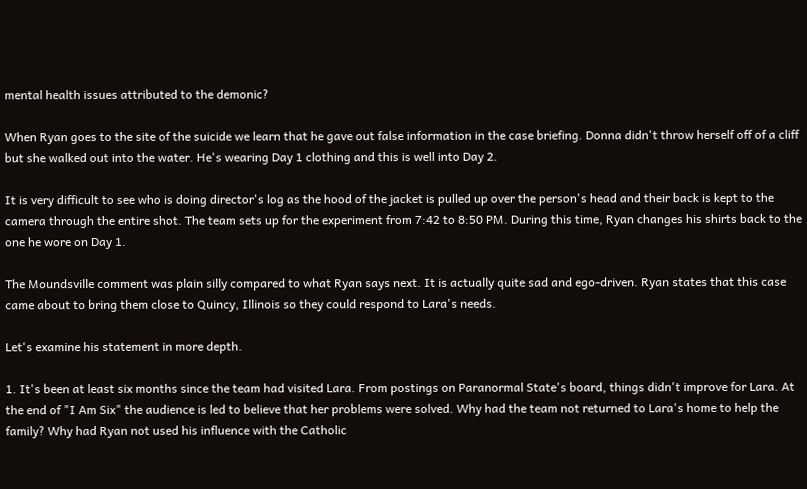mental health issues attributed to the demonic?

When Ryan goes to the site of the suicide we learn that he gave out false information in the case briefing. Donna didn't throw herself off of a cliff but she walked out into the water. He's wearing Day 1 clothing and this is well into Day 2.

It is very difficult to see who is doing director's log as the hood of the jacket is pulled up over the person's head and their back is kept to the camera through the entire shot. The team sets up for the experiment from 7:42 to 8:50 PM. During this time, Ryan changes his shirts back to the one he wore on Day 1.

The Moundsville comment was plain silly compared to what Ryan says next. It is actually quite sad and ego-driven. Ryan states that this case came about to bring them close to Quincy, Illinois so they could respond to Lara's needs.

Let's examine his statement in more depth.

1. It's been at least six months since the team had visited Lara. From postings on Paranormal State's board, things didn't improve for Lara. At the end of "I Am Six" the audience is led to believe that her problems were solved. Why had the team not returned to Lara's home to help the family? Why had Ryan not used his influence with the Catholic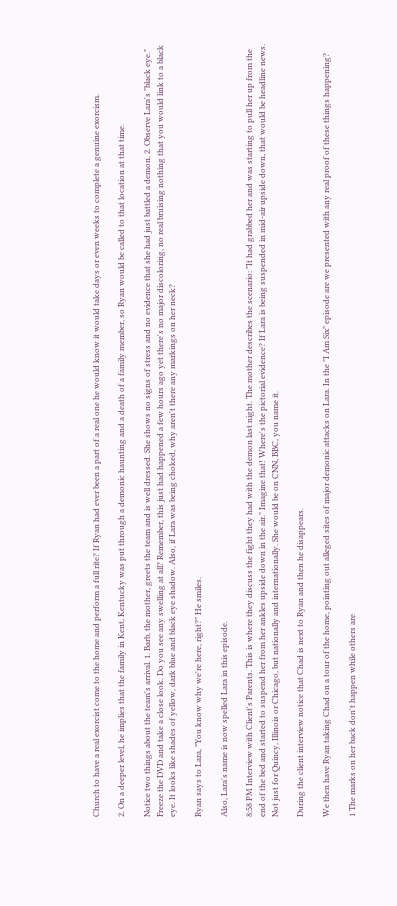Church to have a real exorcist come to the home and perform a full rite? If Ryan had ever been a part of a real one he would know it would take days or even weeks to complete a genuine exorcism.

2. On a deeper level, he implies that the family in Kent, Kentucky was put through a demonic haunting and a death of a family member, so Ryan would be called to that location at that time.

Notice two things about the team's arrival. 1. Barb, the mother, greets the team and is well dressed. She shows no signs of stress and no evidence that she had just battled a demon. 2. Observe Lara's "black eye." Freeze the DVD and take a close look. Do you see any swelling at all? Remember, this just had happened a few hours ago yet there's no major discoloring, no real bruising nothing that you would link to a black eye. It looks like shades of yellow, dark blue and black eye shadow. Also, if Lara was being choked, why aren't there any markings on her neck?

Ryan says to Lara, "You know why we're here, right?" He smiles.

Also, Lara's name is now spelled Lara in this episode.

8:58 PM Interview with Client's Parents. This is where they discuss the fight they had with the demon last night. The mother describes the scenario: "It had grabbed her and was starting to pull her up from the end of the bed and started to suspend her from her ankles upside down in the air." Imagine that! Where's the pictorial evidence? If Lara is being suspended in mid-air upside down, that would be headline news. Not just for Quincy, Illinois or Chicago, but nationally and internationally. She would be on CNN, BBC, you name it.

During the client interview notice that Chad is next to Ryan and then he disappears.

We then have Ryan taking Chad on a tour of the home, pointing out alleged sites of major demonic attacks on Lara. In the "I Am Six" episode are we presented with any real proof of these things happening?

1 The marks on her back don't happen while others are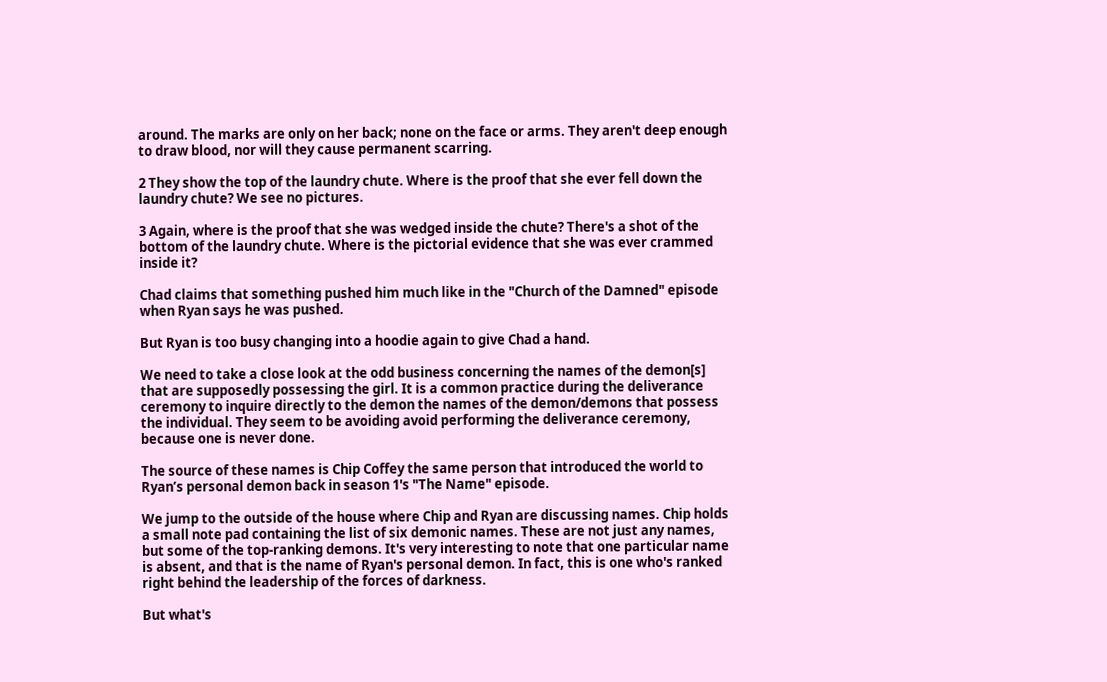around. The marks are only on her back; none on the face or arms. They aren't deep enough to draw blood, nor will they cause permanent scarring.

2 They show the top of the laundry chute. Where is the proof that she ever fell down the laundry chute? We see no pictures.

3 Again, where is the proof that she was wedged inside the chute? There's a shot of the bottom of the laundry chute. Where is the pictorial evidence that she was ever crammed inside it?

Chad claims that something pushed him much like in the "Church of the Damned" episode when Ryan says he was pushed.

But Ryan is too busy changing into a hoodie again to give Chad a hand.

We need to take a close look at the odd business concerning the names of the demon[s] that are supposedly possessing the girl. It is a common practice during the deliverance ceremony to inquire directly to the demon the names of the demon/demons that possess the individual. They seem to be avoiding avoid performing the deliverance ceremony, because one is never done.

The source of these names is Chip Coffey the same person that introduced the world to Ryan’s personal demon back in season 1's "The Name" episode.

We jump to the outside of the house where Chip and Ryan are discussing names. Chip holds a small note pad containing the list of six demonic names. These are not just any names, but some of the top-ranking demons. It's very interesting to note that one particular name is absent, and that is the name of Ryan's personal demon. In fact, this is one who's ranked right behind the leadership of the forces of darkness.

But what's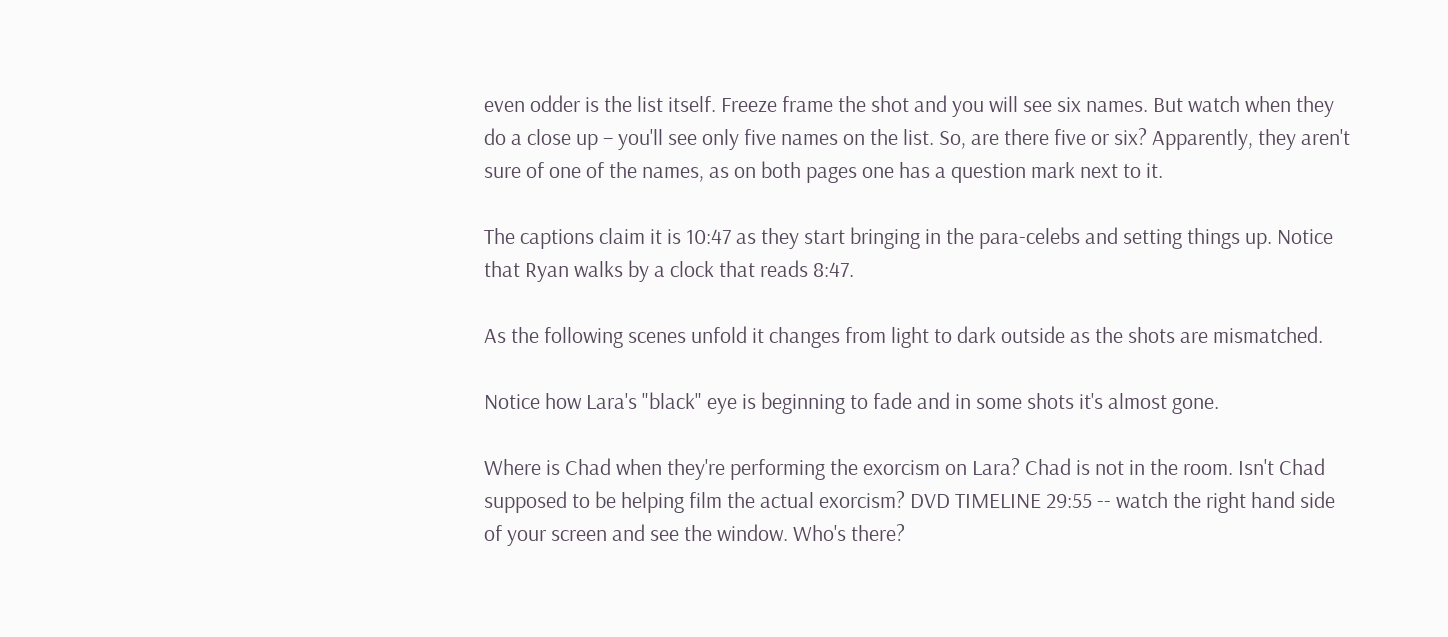even odder is the list itself. Freeze frame the shot and you will see six names. But watch when they do a close up – you'll see only five names on the list. So, are there five or six? Apparently, they aren't sure of one of the names, as on both pages one has a question mark next to it.

The captions claim it is 10:47 as they start bringing in the para-celebs and setting things up. Notice that Ryan walks by a clock that reads 8:47.

As the following scenes unfold it changes from light to dark outside as the shots are mismatched.

Notice how Lara's "black" eye is beginning to fade and in some shots it's almost gone.

Where is Chad when they're performing the exorcism on Lara? Chad is not in the room. Isn't Chad supposed to be helping film the actual exorcism? DVD TIMELINE 29:55 -- watch the right hand side of your screen and see the window. Who's there?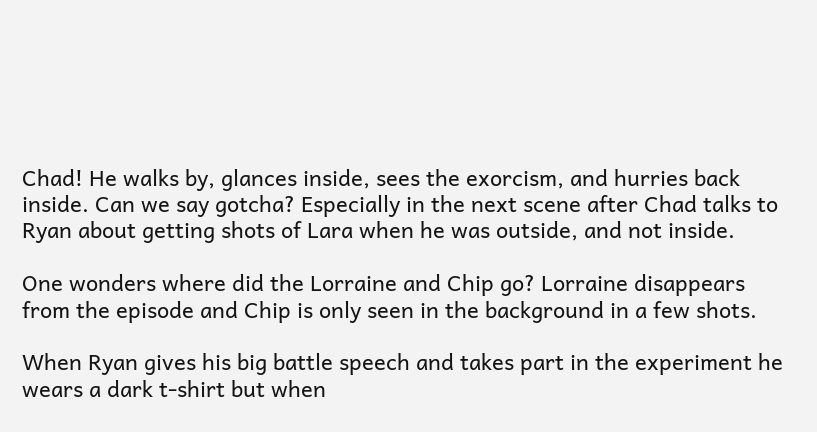Chad! He walks by, glances inside, sees the exorcism, and hurries back inside. Can we say gotcha? Especially in the next scene after Chad talks to Ryan about getting shots of Lara when he was outside, and not inside.

One wonders where did the Lorraine and Chip go? Lorraine disappears from the episode and Chip is only seen in the background in a few shots.

When Ryan gives his big battle speech and takes part in the experiment he wears a dark t-shirt but when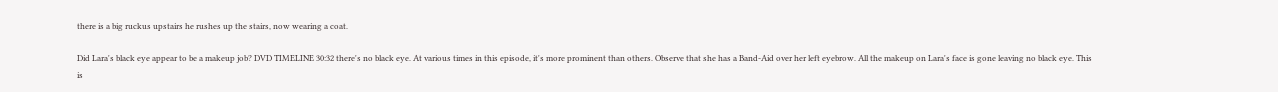there is a big ruckus upstairs he rushes up the stairs, now wearing a coat.

Did Lara's black eye appear to be a makeup job? DVD TIMELINE 30:32 there's no black eye. At various times in this episode, it's more prominent than others. Observe that she has a Band-Aid over her left eyebrow. All the makeup on Lara's face is gone leaving no black eye. This is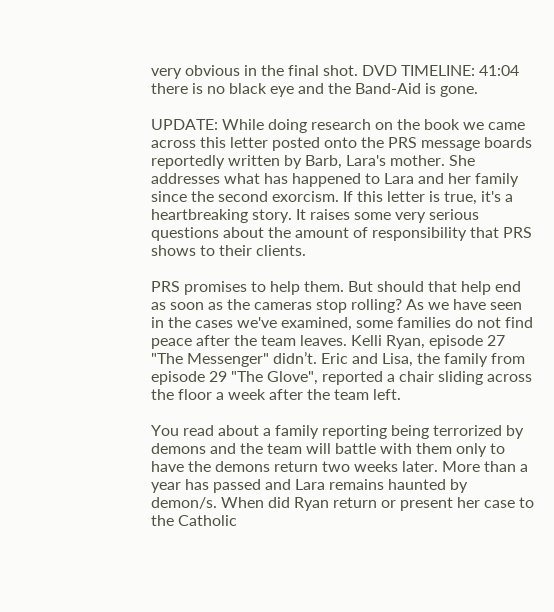very obvious in the final shot. DVD TIMELINE: 41:04 there is no black eye and the Band-Aid is gone.

UPDATE: While doing research on the book we came across this letter posted onto the PRS message boards reportedly written by Barb, Lara's mother. She addresses what has happened to Lara and her family since the second exorcism. If this letter is true, it's a heartbreaking story. It raises some very serious questions about the amount of responsibility that PRS shows to their clients.

PRS promises to help them. But should that help end as soon as the cameras stop rolling? As we have seen in the cases we've examined, some families do not find peace after the team leaves. Kelli Ryan, episode 27 "The Messenger" didn’t. Eric and Lisa, the family from episode 29 "The Glove", reported a chair sliding across the floor a week after the team left.

You read about a family reporting being terrorized by demons and the team will battle with them only to have the demons return two weeks later. More than a year has passed and Lara remains haunted by demon/s. When did Ryan return or present her case to the Catholic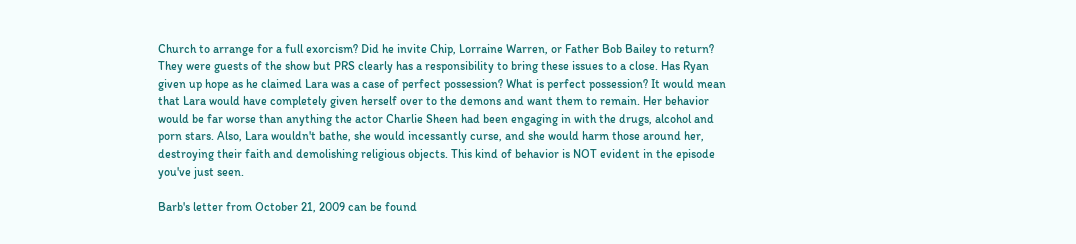Church to arrange for a full exorcism? Did he invite Chip, Lorraine Warren, or Father Bob Bailey to return? They were guests of the show but PRS clearly has a responsibility to bring these issues to a close. Has Ryan given up hope as he claimed Lara was a case of perfect possession? What is perfect possession? It would mean that Lara would have completely given herself over to the demons and want them to remain. Her behavior would be far worse than anything the actor Charlie Sheen had been engaging in with the drugs, alcohol and porn stars. Also, Lara wouldn't bathe, she would incessantly curse, and she would harm those around her, destroying their faith and demolishing religious objects. This kind of behavior is NOT evident in the episode you've just seen.

Barb's letter from October 21, 2009 can be found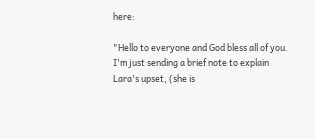here:

"Hello to everyone and God bless all of you. I'm just sending a brief note to explain Lara's upset, (she is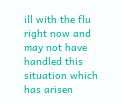ill with the flu right now and may not have handled this situation which has arisen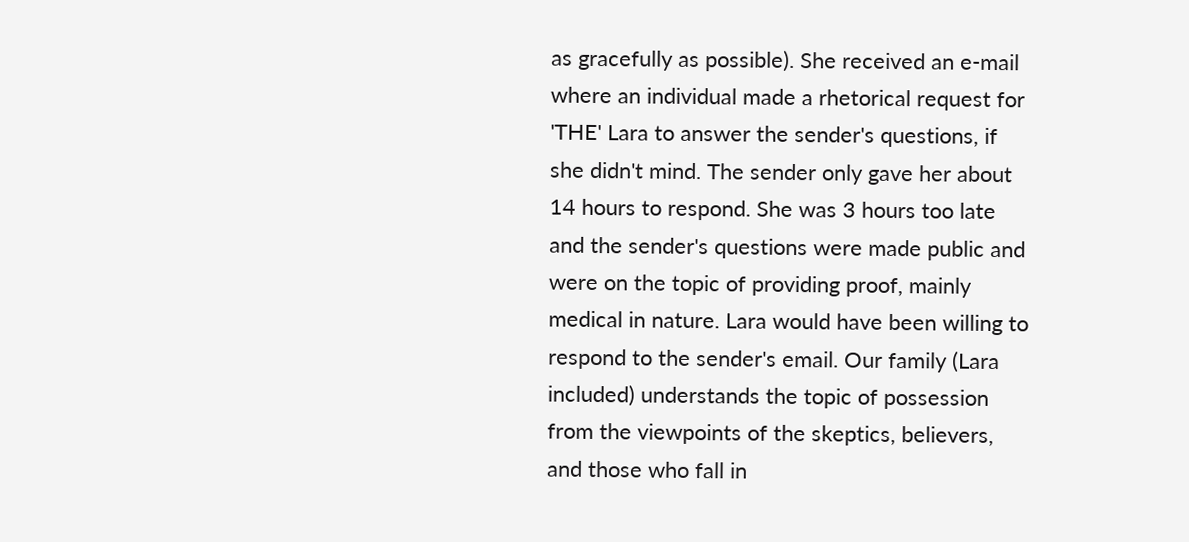as gracefully as possible). She received an e-mail where an individual made a rhetorical request for 'THE' Lara to answer the sender's questions, if she didn't mind. The sender only gave her about 14 hours to respond. She was 3 hours too late and the sender's questions were made public and were on the topic of providing proof, mainly medical in nature. Lara would have been willing to respond to the sender's email. Our family (Lara included) understands the topic of possession from the viewpoints of the skeptics, believers, and those who fall in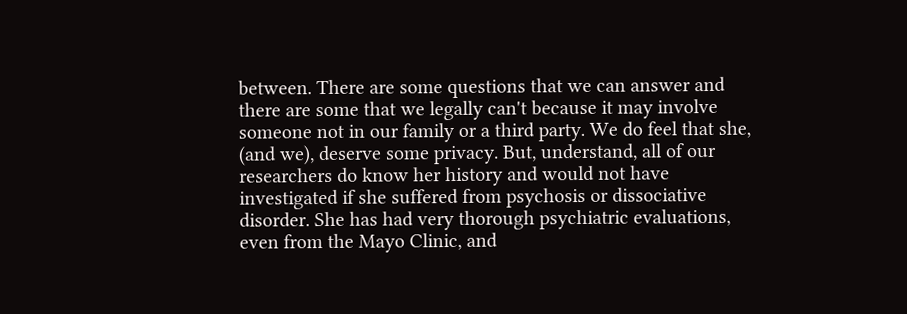between. There are some questions that we can answer and there are some that we legally can't because it may involve someone not in our family or a third party. We do feel that she, (and we), deserve some privacy. But, understand, all of our researchers do know her history and would not have investigated if she suffered from psychosis or dissociative disorder. She has had very thorough psychiatric evaluations, even from the Mayo Clinic, and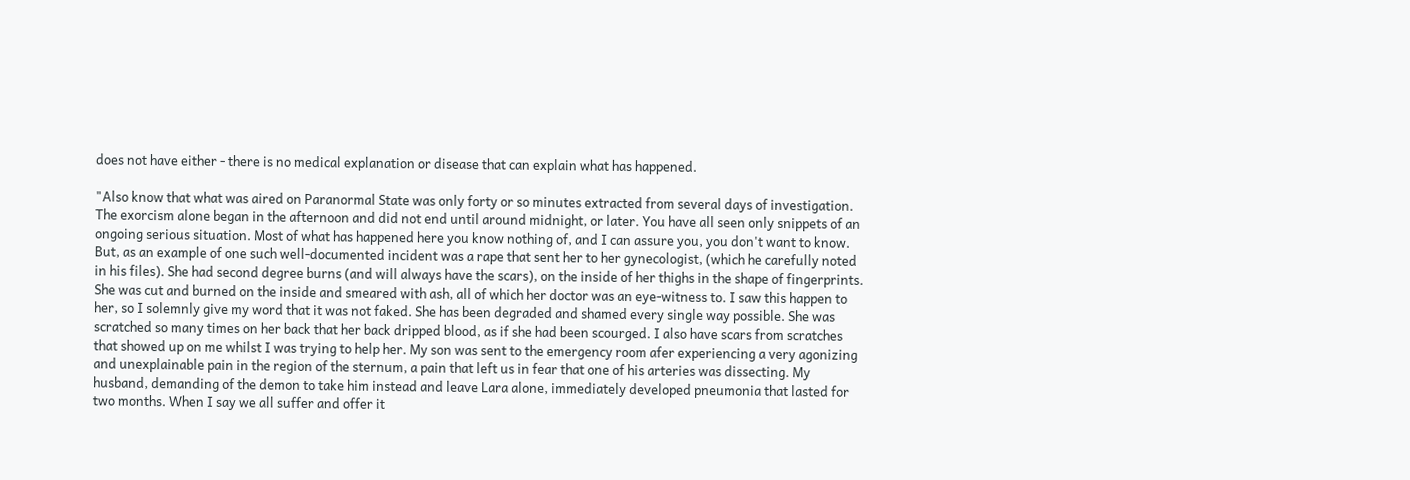does not have either - there is no medical explanation or disease that can explain what has happened.

"Also know that what was aired on Paranormal State was only forty or so minutes extracted from several days of investigation. The exorcism alone began in the afternoon and did not end until around midnight, or later. You have all seen only snippets of an ongoing serious situation. Most of what has happened here you know nothing of, and I can assure you, you don't want to know. But, as an example of one such well-documented incident was a rape that sent her to her gynecologist, (which he carefully noted in his files). She had second degree burns (and will always have the scars), on the inside of her thighs in the shape of fingerprints. She was cut and burned on the inside and smeared with ash, all of which her doctor was an eye-witness to. I saw this happen to her, so I solemnly give my word that it was not faked. She has been degraded and shamed every single way possible. She was scratched so many times on her back that her back dripped blood, as if she had been scourged. I also have scars from scratches that showed up on me whilst I was trying to help her. My son was sent to the emergency room afer experiencing a very agonizing and unexplainable pain in the region of the sternum, a pain that left us in fear that one of his arteries was dissecting. My husband, demanding of the demon to take him instead and leave Lara alone, immediately developed pneumonia that lasted for two months. When I say we all suffer and offer it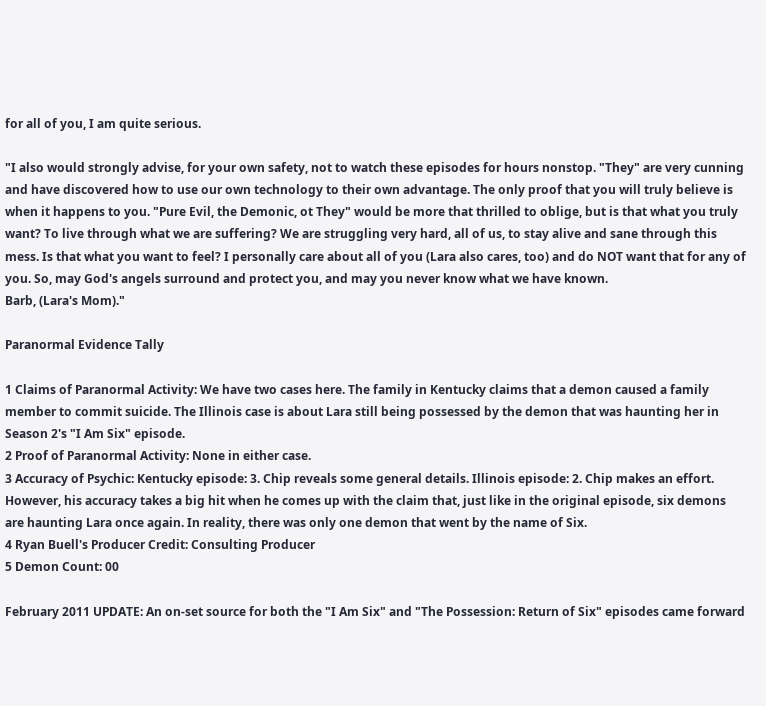for all of you, I am quite serious.

"I also would strongly advise, for your own safety, not to watch these episodes for hours nonstop. "They" are very cunning and have discovered how to use our own technology to their own advantage. The only proof that you will truly believe is when it happens to you. "Pure Evil, the Demonic, ot They" would be more that thrilled to oblige, but is that what you truly want? To live through what we are suffering? We are struggling very hard, all of us, to stay alive and sane through this mess. Is that what you want to feel? I personally care about all of you (Lara also cares, too) and do NOT want that for any of you. So, may God's angels surround and protect you, and may you never know what we have known.
Barb, (Lara's Mom)."

Paranormal Evidence Tally

1 Claims of Paranormal Activity: We have two cases here. The family in Kentucky claims that a demon caused a family member to commit suicide. The Illinois case is about Lara still being possessed by the demon that was haunting her in Season 2's "I Am Six" episode.
2 Proof of Paranormal Activity: None in either case.
3 Accuracy of Psychic: Kentucky episode: 3. Chip reveals some general details. Illinois episode: 2. Chip makes an effort. However, his accuracy takes a big hit when he comes up with the claim that, just like in the original episode, six demons are haunting Lara once again. In reality, there was only one demon that went by the name of Six.
4 Ryan Buell's Producer Credit: Consulting Producer
5 Demon Count: 00

February 2011 UPDATE: An on-set source for both the "I Am Six" and "The Possession: Return of Six" episodes came forward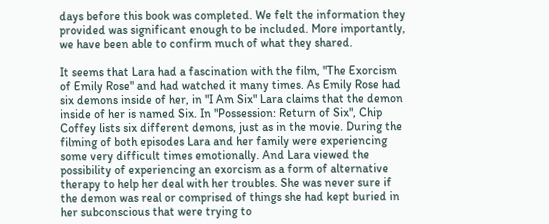days before this book was completed. We felt the information they provided was significant enough to be included. More importantly, we have been able to confirm much of what they shared.

It seems that Lara had a fascination with the film, "The Exorcism of Emily Rose" and had watched it many times. As Emily Rose had six demons inside of her, in "I Am Six" Lara claims that the demon inside of her is named Six. In "Possession: Return of Six", Chip Coffey lists six different demons, just as in the movie. During the filming of both episodes Lara and her family were experiencing some very difficult times emotionally. And Lara viewed the possibility of experiencing an exorcism as a form of alternative therapy to help her deal with her troubles. She was never sure if the demon was real or comprised of things she had kept buried in her subconscious that were trying to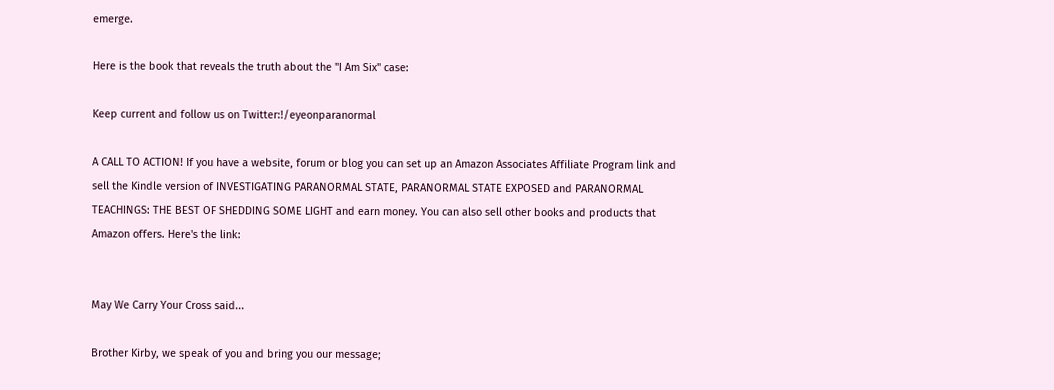emerge.

Here is the book that reveals the truth about the "I Am Six" case:

Keep current and follow us on Twitter:!/eyeonparanormal

A CALL TO ACTION! If you have a website, forum or blog you can set up an Amazon Associates Affiliate Program link and sell the Kindle version of INVESTIGATING PARANORMAL STATE, PARANORMAL STATE EXPOSED and PARANORMAL TEACHINGS: THE BEST OF SHEDDING SOME LIGHT and earn money. You can also sell other books and products that Amazon offers. Here's the link:


May We Carry Your Cross said...

Brother Kirby, we speak of you and bring you our message;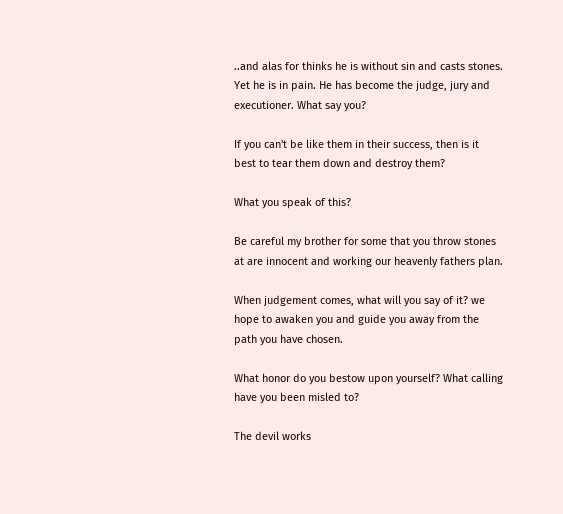..and alas for thinks he is without sin and casts stones. Yet he is in pain. He has become the judge, jury and executioner. What say you?

If you can't be like them in their success, then is it best to tear them down and destroy them?

What you speak of this?

Be careful my brother for some that you throw stones at are innocent and working our heavenly fathers plan.

When judgement comes, what will you say of it? we hope to awaken you and guide you away from the path you have chosen.

What honor do you bestow upon yourself? What calling have you been misled to?

The devil works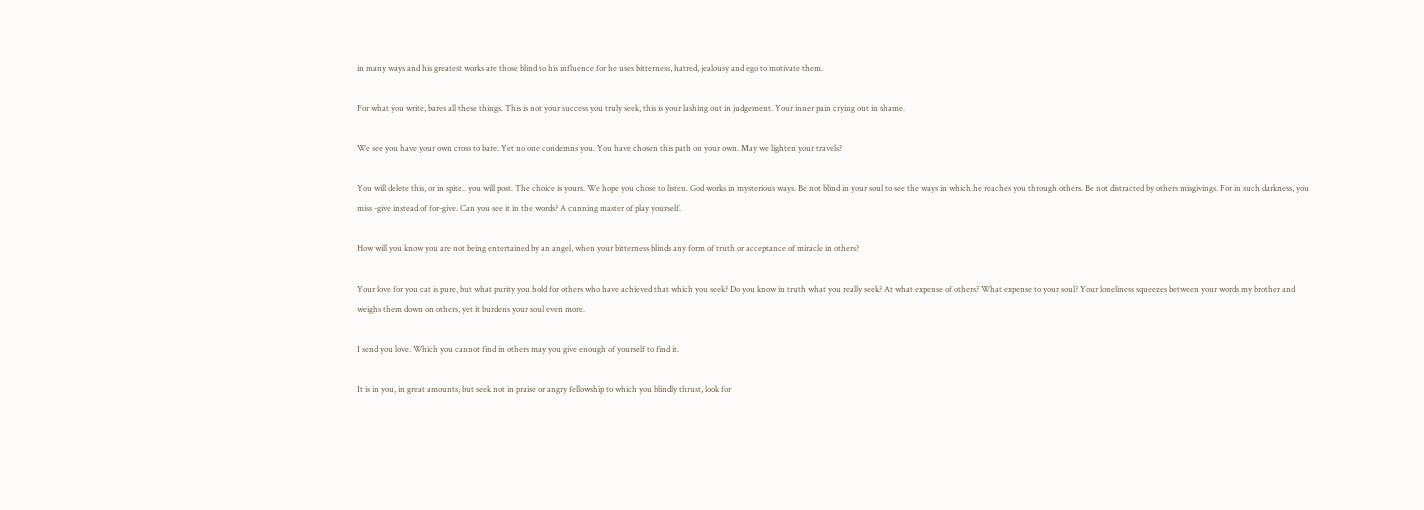in many ways and his greatest works are those blind to his influence for he uses bitterness, hatred, jealousy and ego to motivate them.

For what you write, bares all these things. This is not your success you truly seek, this is your lashing out in judgement. Your inner pain crying out in shame.

We see you have your own cross to bare. Yet no one condemns you. You have chosen this path on your own. May we lighten your travels?

You will delete this, or in spite.. you will post. The choice is yours. We hope you chose to listen. God works in mysterious ways. Be not blind in your soul to see the ways in which he reaches you through others. Be not distracted by others misgivings. For in such darkness, you miss -give instead of for-give. Can you see it in the words? A cunning master of play yourself.

How will you know you are not being entertained by an angel, when your bitterness blinds any form of truth or acceptance of miracle in others?

Your love for you cat is pure, but what purity you hold for others who have achieved that which you seek? Do you know in truth what you really seek? At what expense of others? What expense to your soul? Your loneliness squeezes between your words my brother and weighs them down on others, yet it burdens your soul even more.

I send you love. Which you cannot find in others may you give enough of yourself to find it.

It is in you, in great amounts, but seek not in praise or angry fellowship to which you blindly thrust, look for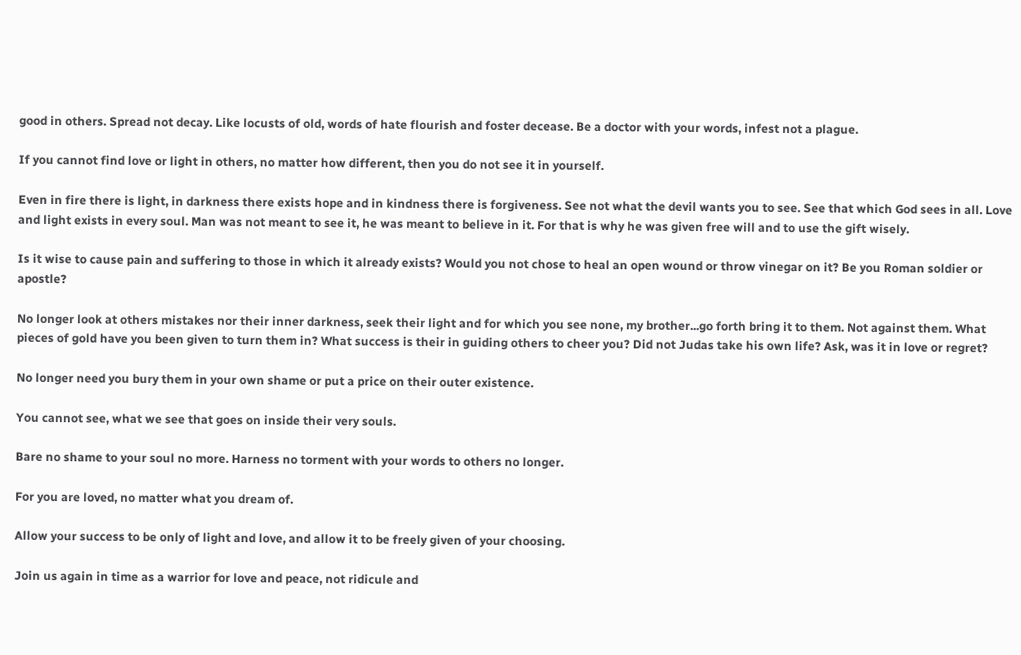good in others. Spread not decay. Like locusts of old, words of hate flourish and foster decease. Be a doctor with your words, infest not a plague.

If you cannot find love or light in others, no matter how different, then you do not see it in yourself.

Even in fire there is light, in darkness there exists hope and in kindness there is forgiveness. See not what the devil wants you to see. See that which God sees in all. Love and light exists in every soul. Man was not meant to see it, he was meant to believe in it. For that is why he was given free will and to use the gift wisely.

Is it wise to cause pain and suffering to those in which it already exists? Would you not chose to heal an open wound or throw vinegar on it? Be you Roman soldier or apostle?

No longer look at others mistakes nor their inner darkness, seek their light and for which you see none, my brother...go forth bring it to them. Not against them. What pieces of gold have you been given to turn them in? What success is their in guiding others to cheer you? Did not Judas take his own life? Ask, was it in love or regret?

No longer need you bury them in your own shame or put a price on their outer existence.

You cannot see, what we see that goes on inside their very souls.

Bare no shame to your soul no more. Harness no torment with your words to others no longer.

For you are loved, no matter what you dream of.

Allow your success to be only of light and love, and allow it to be freely given of your choosing.

Join us again in time as a warrior for love and peace, not ridicule and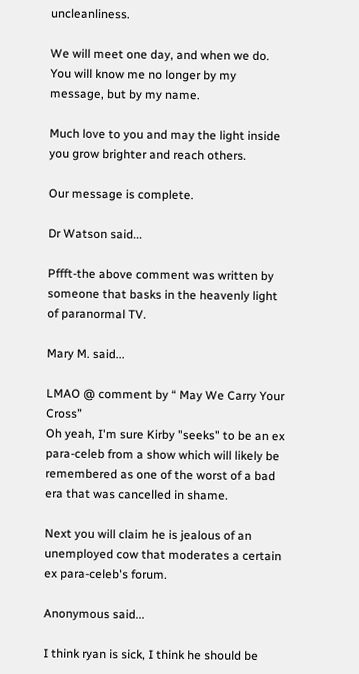uncleanliness.

We will meet one day, and when we do. You will know me no longer by my message, but by my name.

Much love to you and may the light inside you grow brighter and reach others.

Our message is complete.

Dr Watson said...

Pffft-the above comment was written by someone that basks in the heavenly light of paranormal TV.

Mary M. said...

LMAO @ comment by “ May We Carry Your Cross”
Oh yeah, I'm sure Kirby "seeks" to be an ex para-celeb from a show which will likely be remembered as one of the worst of a bad era that was cancelled in shame.

Next you will claim he is jealous of an unemployed cow that moderates a certain ex para-celeb's forum.

Anonymous said...

I think ryan is sick, I think he should be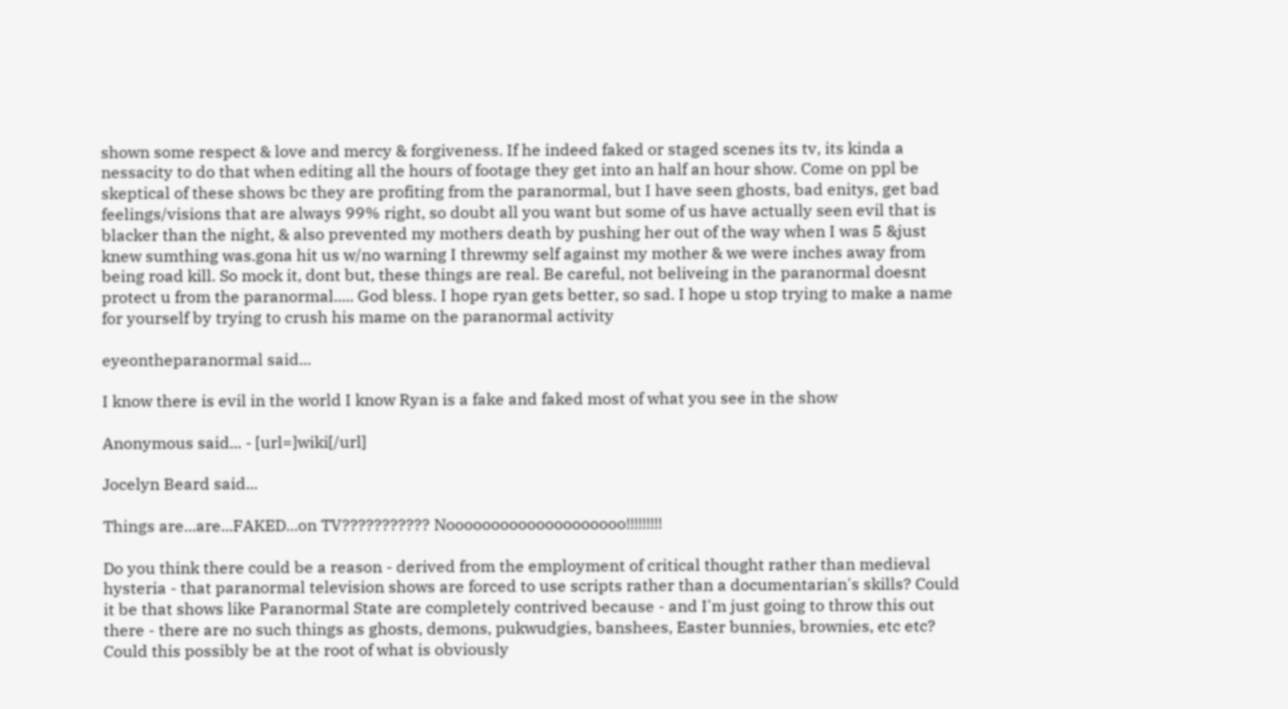shown some respect & love and mercy & forgiveness. If he indeed faked or staged scenes its tv, its kinda a nessacity to do that when editing all the hours of footage they get into an half an hour show. Come on ppl be skeptical of these shows bc they are profiting from the paranormal, but I have seen ghosts, bad enitys, get bad feelings/visions that are always 99% right, so doubt all you want but some of us have actually seen evil that is blacker than the night, & also prevented my mothers death by pushing her out of the way when I was 5 &just knew sumthing was.gona hit us w/no warning I threwmy self against my mother & we were inches away from being road kill. So mock it, dont but, these things are real. Be careful, not beliveing in the paranormal doesnt protect u from the paranormal..... God bless. I hope ryan gets better, so sad. I hope u stop trying to make a name for yourself by trying to crush his mame on the paranormal activity

eyeontheparanormal said...

I know there is evil in the world I know Ryan is a fake and faked most of what you see in the show

Anonymous said... - [url=]wiki[/url]

Jocelyn Beard said...

Things are...are...FAKED...on TV??????????? Noooooooooooooooooooo!!!!!!!!!

Do you think there could be a reason - derived from the employment of critical thought rather than medieval hysteria - that paranormal television shows are forced to use scripts rather than a documentarian's skills? Could it be that shows like Paranormal State are completely contrived because - and I'm just going to throw this out there - there are no such things as ghosts, demons, pukwudgies, banshees, Easter bunnies, brownies, etc etc? Could this possibly be at the root of what is obviously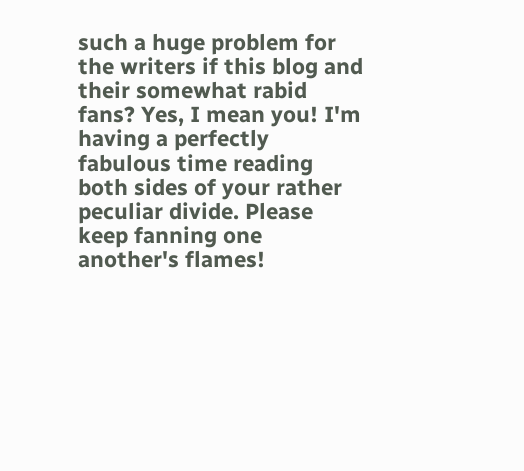such a huge problem for the writers if this blog and their somewhat rabid fans? Yes, I mean you! I'm having a perfectly fabulous time reading both sides of your rather peculiar divide. Please keep fanning one another's flames!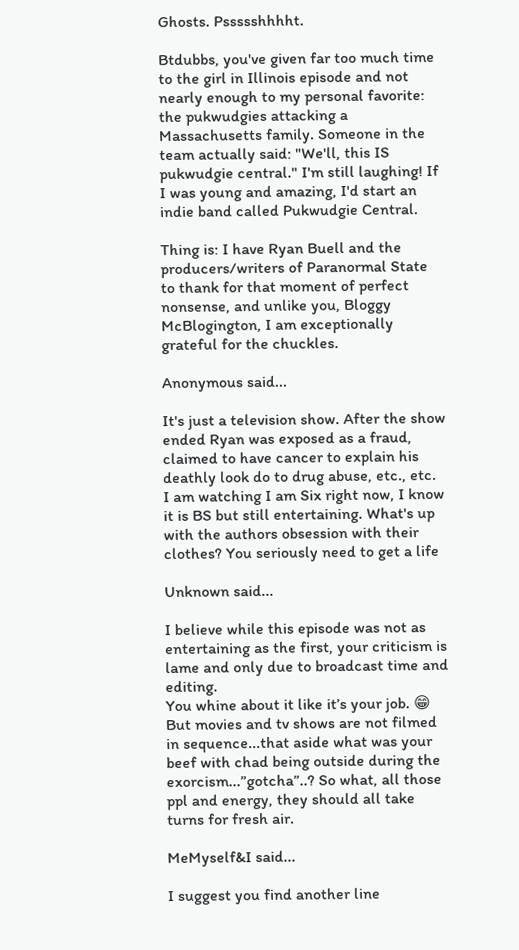Ghosts. Pssssshhhht.

Btdubbs, you've given far too much time to the girl in Illinois episode and not nearly enough to my personal favorite: the pukwudgies attacking a Massachusetts family. Someone in the team actually said: "We'll, this IS pukwudgie central." I'm still laughing! If I was young and amazing, I'd start an indie band called Pukwudgie Central.

Thing is: I have Ryan Buell and the producers/writers of Paranormal State to thank for that moment of perfect nonsense, and unlike you, Bloggy McBlogington, I am exceptionally grateful for the chuckles.

Anonymous said...

It's just a television show. After the show ended Ryan was exposed as a fraud, claimed to have cancer to explain his deathly look do to drug abuse, etc., etc.
I am watching I am Six right now, I know it is BS but still entertaining. What's up with the authors obsession with their clothes? You seriously need to get a life

Unknown said...

I believe while this episode was not as entertaining as the first, your criticism is lame and only due to broadcast time and editing.
You whine about it like it’s your job. 😁 But movies and tv shows are not filmed in sequence...that aside what was your beef with chad being outside during the exorcism...”gotcha”..? So what, all those ppl and energy, they should all take turns for fresh air.

MeMyself&I said...

I suggest you find another line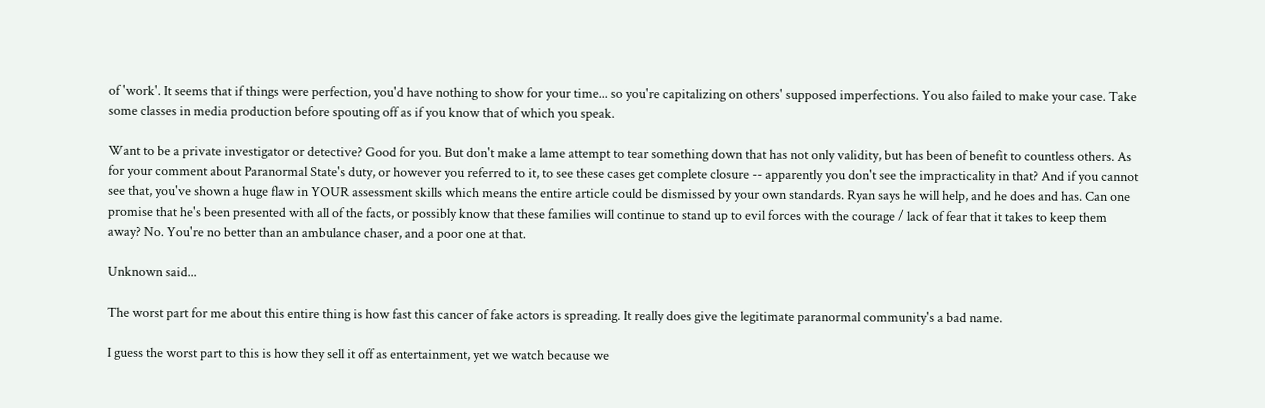of 'work'. It seems that if things were perfection, you'd have nothing to show for your time... so you're capitalizing on others' supposed imperfections. You also failed to make your case. Take some classes in media production before spouting off as if you know that of which you speak.

Want to be a private investigator or detective? Good for you. But don't make a lame attempt to tear something down that has not only validity, but has been of benefit to countless others. As for your comment about Paranormal State's duty, or however you referred to it, to see these cases get complete closure -- apparently you don't see the impracticality in that? And if you cannot see that, you've shown a huge flaw in YOUR assessment skills which means the entire article could be dismissed by your own standards. Ryan says he will help, and he does and has. Can one promise that he's been presented with all of the facts, or possibly know that these families will continue to stand up to evil forces with the courage / lack of fear that it takes to keep them away? No. You're no better than an ambulance chaser, and a poor one at that.

Unknown said...

The worst part for me about this entire thing is how fast this cancer of fake actors is spreading. It really does give the legitimate paranormal community's a bad name.

I guess the worst part to this is how they sell it off as entertainment, yet we watch because we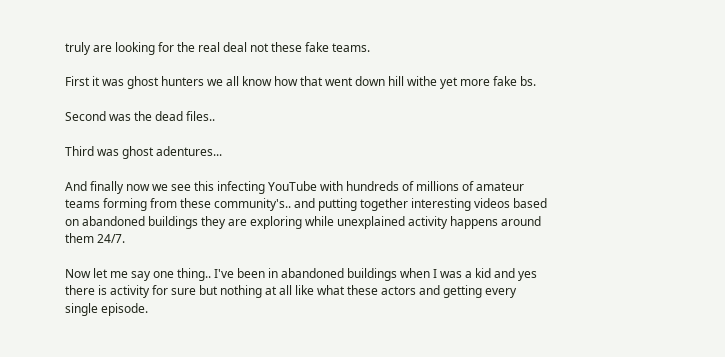truly are looking for the real deal not these fake teams.

First it was ghost hunters we all know how that went down hill withe yet more fake bs.

Second was the dead files..

Third was ghost adentures...

And finally now we see this infecting YouTube with hundreds of millions of amateur teams forming from these community's.. and putting together interesting videos based on abandoned buildings they are exploring while unexplained activity happens around them 24/7.

Now let me say one thing.. I've been in abandoned buildings when I was a kid and yes there is activity for sure but nothing at all like what these actors and getting every single episode.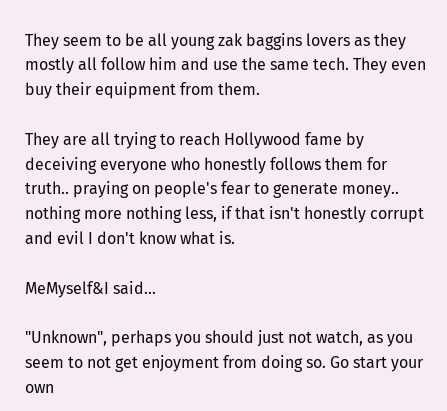They seem to be all young zak baggins lovers as they mostly all follow him and use the same tech. They even buy their equipment from them.

They are all trying to reach Hollywood fame by deceiving everyone who honestly follows them for truth.. praying on people's fear to generate money.. nothing more nothing less, if that isn't honestly corrupt and evil I don't know what is.

MeMyself&I said...

"Unknown", perhaps you should just not watch, as you seem to not get enjoyment from doing so. Go start your own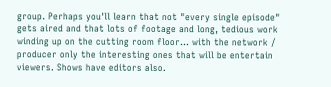group. Perhaps you'll learn that not "every single episode" gets aired and that lots of footage and long, tedious work winding up on the cutting room floor... with the network / producer only the interesting ones that will be entertain viewers. Shows have editors also.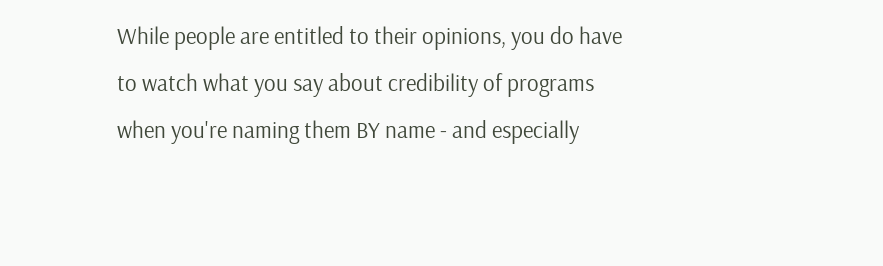While people are entitled to their opinions, you do have to watch what you say about credibility of programs when you're naming them BY name - and especially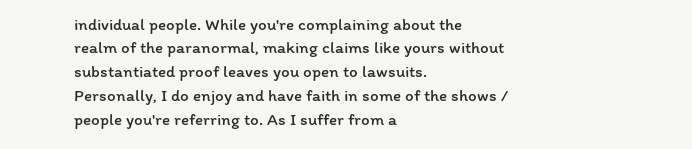individual people. While you're complaining about the realm of the paranormal, making claims like yours without substantiated proof leaves you open to lawsuits. Personally, I do enjoy and have faith in some of the shows / people you're referring to. As I suffer from a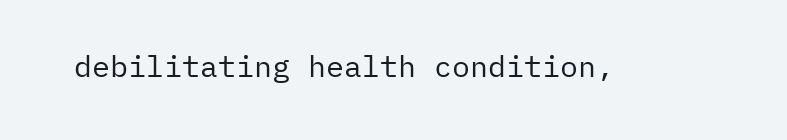debilitating health condition,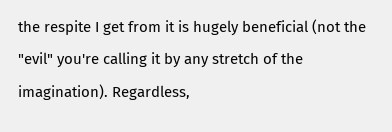the respite I get from it is hugely beneficial (not the "evil" you're calling it by any stretch of the imagination). Regardless,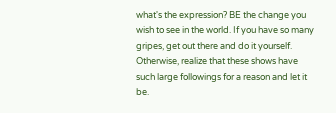what's the expression? BE the change you wish to see in the world. If you have so many gripes, get out there and do it yourself. Otherwise, realize that these shows have such large followings for a reason and let it be.